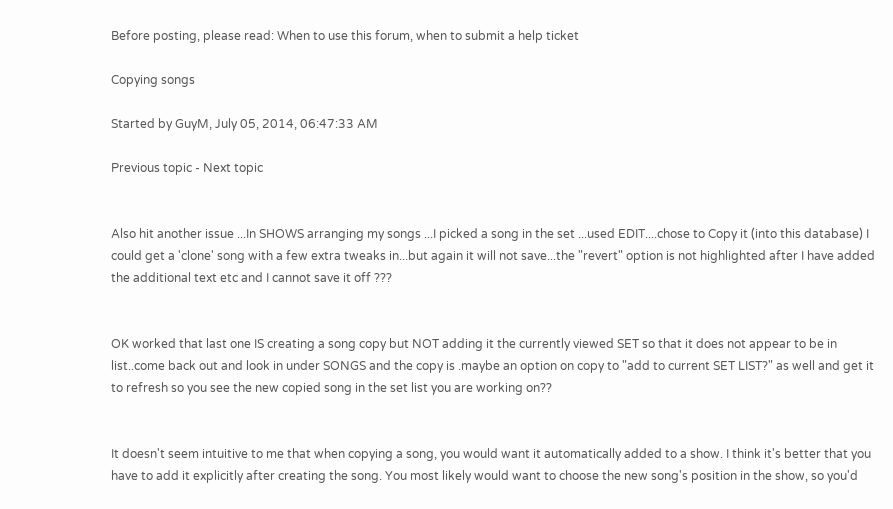Before posting, please read: When to use this forum, when to submit a help ticket

Copying songs

Started by GuyM, July 05, 2014, 06:47:33 AM

Previous topic - Next topic


Also hit another issue ...In SHOWS arranging my songs ...I picked a song in the set ...used EDIT....chose to Copy it (into this database) I could get a 'clone' song with a few extra tweaks in...but again it will not save...the "revert" option is not highlighted after I have added the additional text etc and I cannot save it off ???


OK worked that last one IS creating a song copy but NOT adding it the currently viewed SET so that it does not appear to be in list..come back out and look in under SONGS and the copy is .maybe an option on copy to "add to current SET LIST?" as well and get it to refresh so you see the new copied song in the set list you are working on??


It doesn't seem intuitive to me that when copying a song, you would want it automatically added to a show. I think it's better that you have to add it explicitly after creating the song. You most likely would want to choose the new song's position in the show, so you'd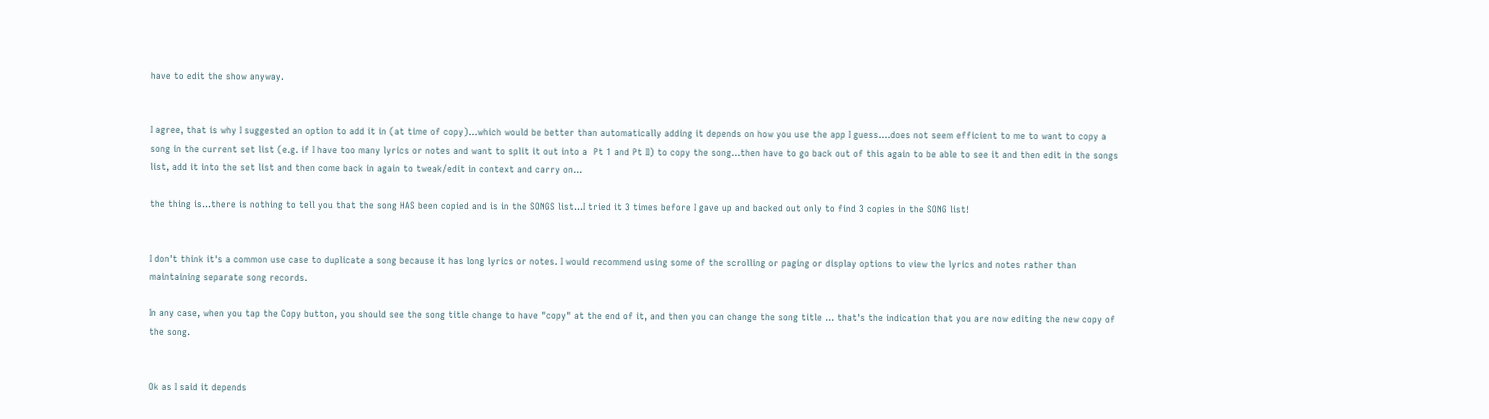have to edit the show anyway.


I agree, that is why I suggested an option to add it in (at time of copy)...which would be better than automatically adding it depends on how you use the app I guess....does not seem efficient to me to want to copy a song in the current set list (e.g. if I have too many lyrics or notes and want to split it out into a  Pt 1 and Pt II) to copy the song...then have to go back out of this again to be able to see it and then edit in the songs list, add it into the set list and then come back in again to tweak/edit in context and carry on...

the thing is...there is nothing to tell you that the song HAS been copied and is in the SONGS list...I tried it 3 times before I gave up and backed out only to find 3 copies in the SONG list!


I don't think it's a common use case to duplicate a song because it has long lyrics or notes. I would recommend using some of the scrolling or paging or display options to view the lyrics and notes rather than maintaining separate song records.

In any case, when you tap the Copy button, you should see the song title change to have "copy" at the end of it, and then you can change the song title ... that's the indication that you are now editing the new copy of the song.


Ok as I said it depends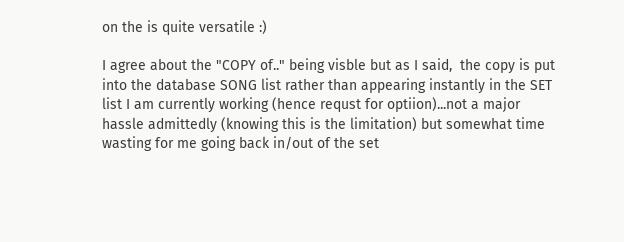on the is quite versatile :)

I agree about the "COPY of.." being visble but as I said,  the copy is put into the database SONG list rather than appearing instantly in the SET list I am currently working (hence requst for optiion)...not a major hassle admittedly (knowing this is the limitation) but somewhat time wasting for me going back in/out of the set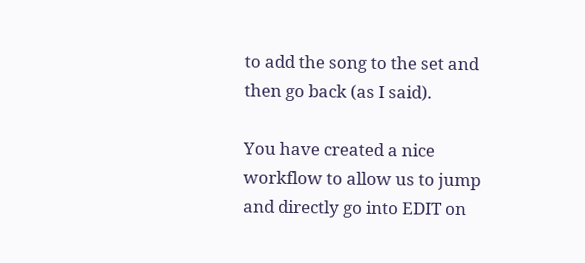to add the song to the set and then go back (as I said).

You have created a nice workflow to allow us to jump and directly go into EDIT on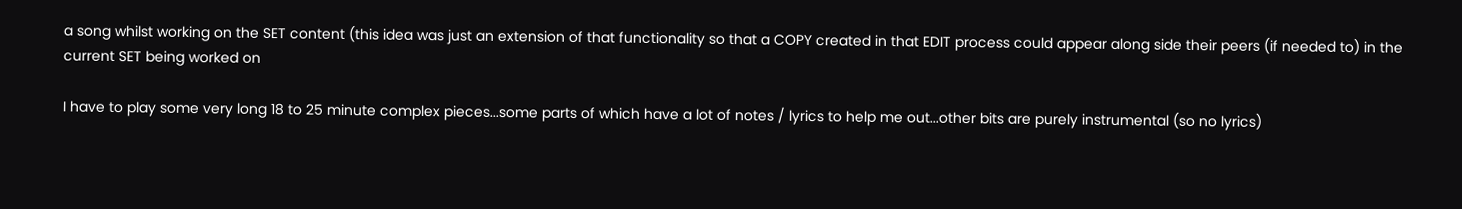a song whilst working on the SET content (this idea was just an extension of that functionality so that a COPY created in that EDIT process could appear along side their peers (if needed to) in the current SET being worked on

I have to play some very long 18 to 25 minute complex pieces...some parts of which have a lot of notes / lyrics to help me out...other bits are purely instrumental (so no lyrics)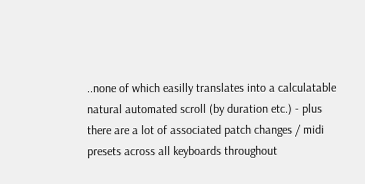..none of which easilly translates into a calculatable natural automated scroll (by duration etc.) - plus there are a lot of associated patch changes / midi presets across all keyboards throughout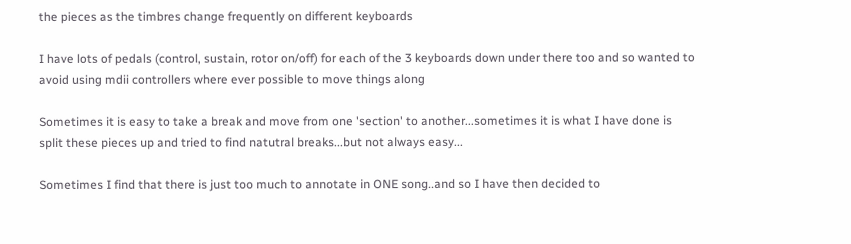the pieces as the timbres change frequently on different keyboards

I have lots of pedals (control, sustain, rotor on/off) for each of the 3 keyboards down under there too and so wanted to avoid using mdii controllers where ever possible to move things along

Sometimes it is easy to take a break and move from one 'section' to another...sometimes it is what I have done is split these pieces up and tried to find natutral breaks...but not always easy...

Sometimes I find that there is just too much to annotate in ONE song..and so I have then decided to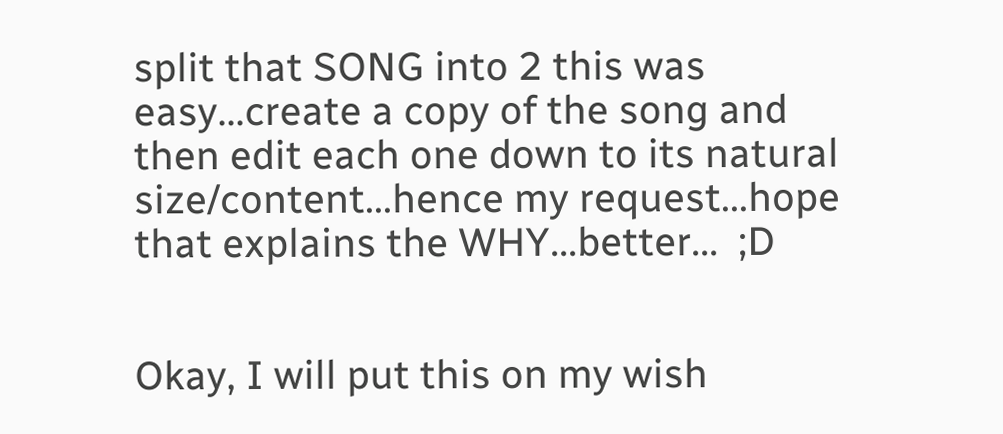split that SONG into 2 this was easy...create a copy of the song and then edit each one down to its natural size/content...hence my request...hope that explains the WHY...better...  ;D


Okay, I will put this on my wish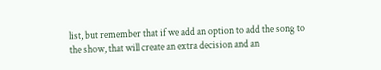list, but remember that if we add an option to add the song to the show, that will create an extra decision and an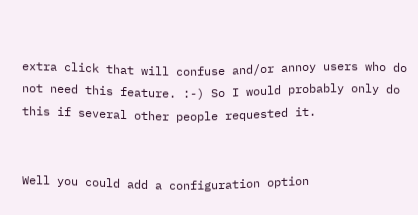extra click that will confuse and/or annoy users who do not need this feature. :-) So I would probably only do this if several other people requested it.


Well you could add a configuration option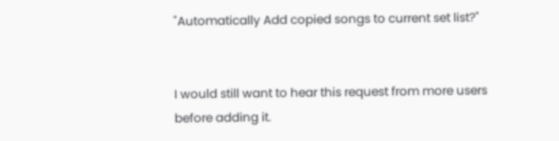"Automatically Add copied songs to current set list?"


I would still want to hear this request from more users before adding it.